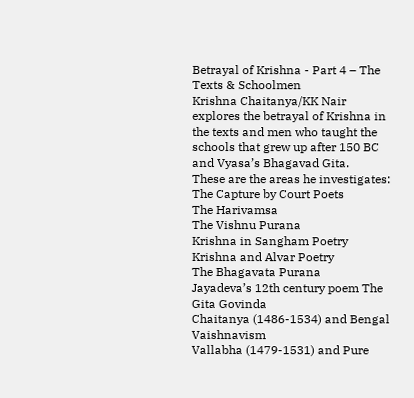Betrayal of Krishna - Part 4 – The Texts & Schoolmen
Krishna Chaitanya/KK Nair explores the betrayal of Krishna in the texts and men who taught the schools that grew up after 150 BC and Vyasa’s Bhagavad Gita.
These are the areas he investigates:
The Capture by Court Poets
The Harivamsa
The Vishnu Purana
Krishna in Sangham Poetry
Krishna and Alvar Poetry
The Bhagavata Purana
Jayadeva’s 12th century poem The Gita Govinda
Chaitanya (1486-1534) and Bengal Vaishnavism
Vallabha (1479-1531) and Pure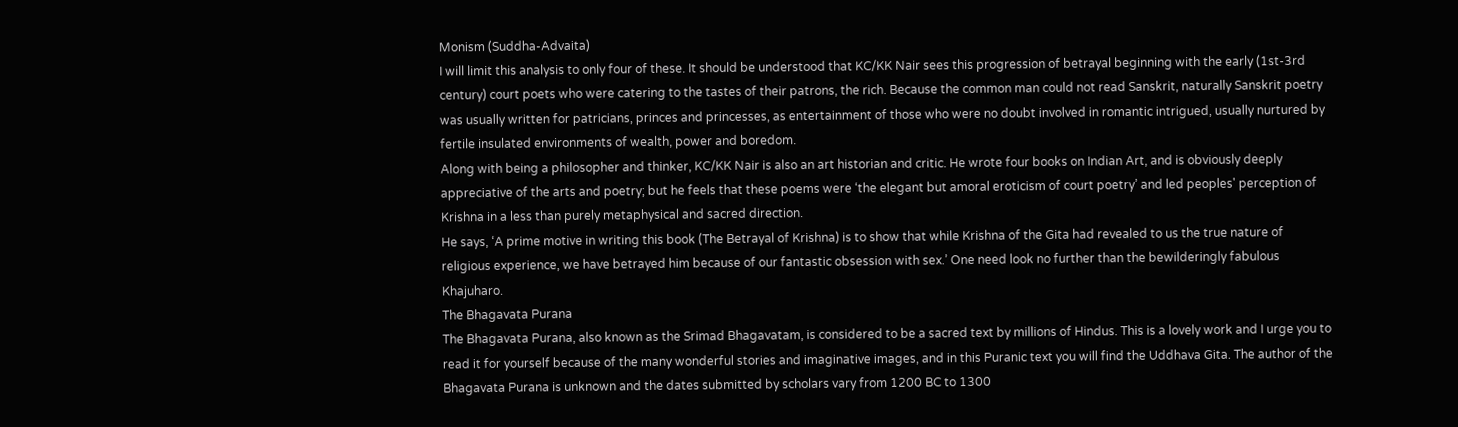Monism (Suddha-Advaita)
I will limit this analysis to only four of these. It should be understood that KC/KK Nair sees this progression of betrayal beginning with the early (1st-3rd century) court poets who were catering to the tastes of their patrons, the rich. Because the common man could not read Sanskrit, naturally Sanskrit poetry was usually written for patricians, princes and princesses, as entertainment of those who were no doubt involved in romantic intrigued, usually nurtured by fertile insulated environments of wealth, power and boredom.
Along with being a philosopher and thinker, KC/KK Nair is also an art historian and critic. He wrote four books on Indian Art, and is obviously deeply appreciative of the arts and poetry; but he feels that these poems were ‘the elegant but amoral eroticism of court poetry’ and led peoples' perception of Krishna in a less than purely metaphysical and sacred direction.
He says, ‘A prime motive in writing this book (The Betrayal of Krishna) is to show that while Krishna of the Gita had revealed to us the true nature of religious experience, we have betrayed him because of our fantastic obsession with sex.’ One need look no further than the bewilderingly fabulous Khajuharo.
The Bhagavata Purana
The Bhagavata Purana, also known as the Srimad Bhagavatam, is considered to be a sacred text by millions of Hindus. This is a lovely work and I urge you to read it for yourself because of the many wonderful stories and imaginative images, and in this Puranic text you will find the Uddhava Gita. The author of the Bhagavata Purana is unknown and the dates submitted by scholars vary from 1200 BC to 1300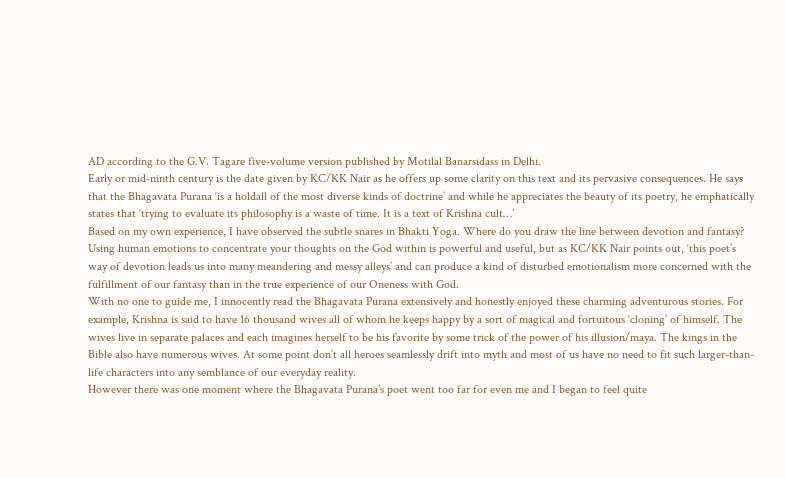AD according to the G.V. Tagare five-volume version published by Motilal Banarsidass in Delhi.
Early or mid-ninth century is the date given by KC/KK Nair as he offers up some clarity on this text and its pervasive consequences. He says that the Bhagavata Purana ‘is a holdall of the most diverse kinds of doctrine’ and while he appreciates the beauty of its poetry, he emphatically states that ‘trying to evaluate its philosophy is a waste of time. It is a text of Krishna cult…’
Based on my own experience, I have observed the subtle snares in Bhakti Yoga. Where do you draw the line between devotion and fantasy? Using human emotions to concentrate your thoughts on the God within is powerful and useful, but as KC/KK Nair points out, ‘this poet’s way of devotion leads us into many meandering and messy alleys’ and can produce a kind of disturbed emotionalism more concerned with the fulfillment of our fantasy than in the true experience of our Oneness with God.
With no one to guide me, I innocently read the Bhagavata Purana extensively and honestly enjoyed these charming adventurous stories. For example, Krishna is said to have 16 thousand wives all of whom he keeps happy by a sort of magical and fortuitous ‘cloning’ of himself. The wives live in separate palaces and each imagines herself to be his favorite by some trick of the power of his illusion/maya. The kings in the Bible also have numerous wives. At some point don’t all heroes seamlessly drift into myth and most of us have no need to fit such larger-than-life characters into any semblance of our everyday reality.
However there was one moment where the Bhagavata Purana’s poet went too far for even me and I began to feel quite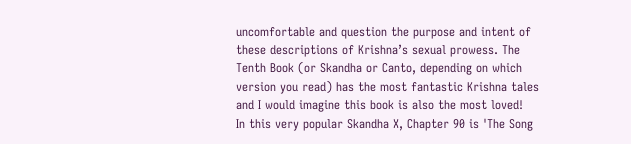uncomfortable and question the purpose and intent of these descriptions of Krishna’s sexual prowess. The Tenth Book (or Skandha or Canto, depending on which version you read) has the most fantastic Krishna tales and I would imagine this book is also the most loved!
In this very popular Skandha X, Chapter 90 is 'The Song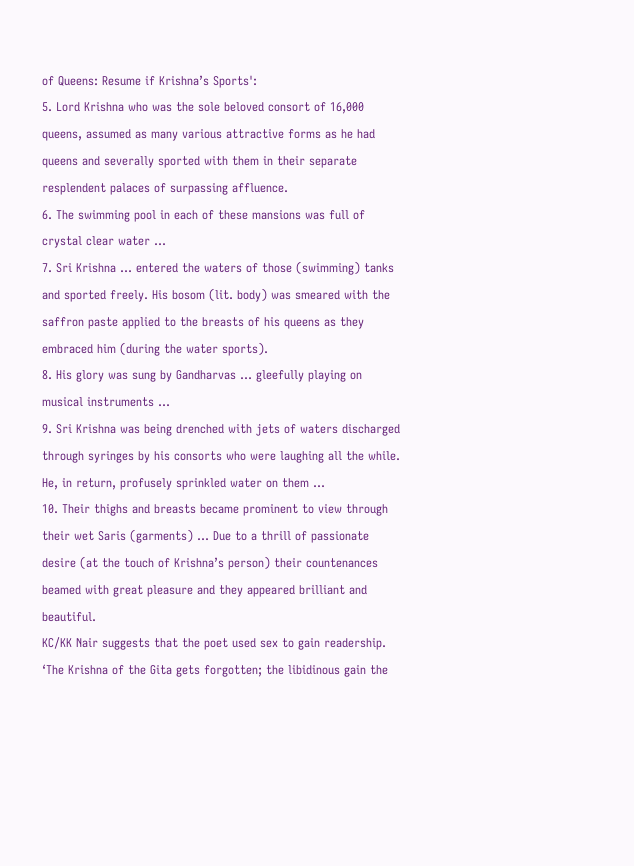of Queens: Resume if Krishna’s Sports':
5. Lord Krishna who was the sole beloved consort of 16,000 queens, assumed as many various attractive forms as he had queens and severally sported with them in their separate resplendent palaces of surpassing affluence.
6. The swimming pool in each of these mansions was full of crystal clear water …
7. Sri Krishna … entered the waters of those (swimming) tanks and sported freely. His bosom (lit. body) was smeared with the saffron paste applied to the breasts of his queens as they embraced him (during the water sports).
8. His glory was sung by Gandharvas … gleefully playing on musical instruments …
9. Sri Krishna was being drenched with jets of waters discharged through syringes by his consorts who were laughing all the while. He, in return, profusely sprinkled water on them …
10. Their thighs and breasts became prominent to view through their wet Saris (garments) … Due to a thrill of passionate desire (at the touch of Krishna’s person) their countenances beamed with great pleasure and they appeared brilliant and beautiful.
KC/KK Nair suggests that the poet used sex to gain readership. ‘The Krishna of the Gita gets forgotten; the libidinous gain the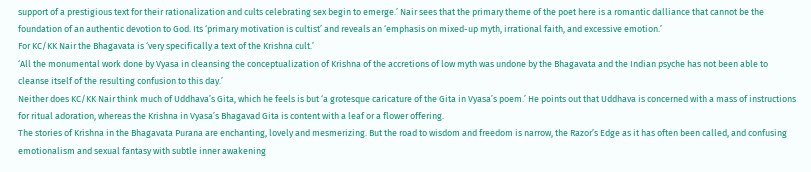support of a prestigious text for their rationalization and cults celebrating sex begin to emerge.’ Nair sees that the primary theme of the poet here is a romantic dalliance that cannot be the foundation of an authentic devotion to God. Its ‘primary motivation is cultist’ and reveals an ‘emphasis on mixed-up myth, irrational faith, and excessive emotion.’
For KC/KK Nair the Bhagavata is ‘very specifically a text of the Krishna cult.’
‘All the monumental work done by Vyasa in cleansing the conceptualization of Krishna of the accretions of low myth was undone by the Bhagavata and the Indian psyche has not been able to cleanse itself of the resulting confusion to this day.’
Neither does KC/KK Nair think much of Uddhava’s Gita, which he feels is but ‘a grotesque caricature of the Gita in Vyasa’s poem.’ He points out that Uddhava is concerned with a mass of instructions for ritual adoration, whereas the Krishna in Vyasa’s Bhagavad Gita is content with a leaf or a flower offering.
The stories of Krishna in the Bhagavata Purana are enchanting, lovely and mesmerizing. But the road to wisdom and freedom is narrow, the Razor’s Edge as it has often been called, and confusing emotionalism and sexual fantasy with subtle inner awakening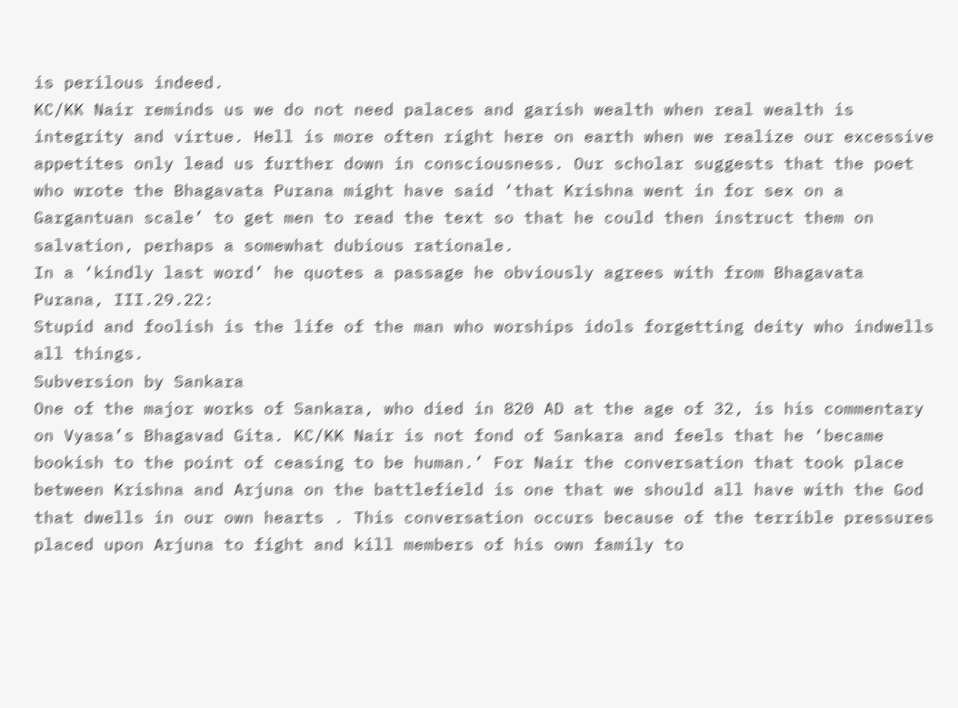is perilous indeed.
KC/KK Nair reminds us we do not need palaces and garish wealth when real wealth is integrity and virtue. Hell is more often right here on earth when we realize our excessive appetites only lead us further down in consciousness. Our scholar suggests that the poet who wrote the Bhagavata Purana might have said ‘that Krishna went in for sex on a Gargantuan scale’ to get men to read the text so that he could then instruct them on salvation, perhaps a somewhat dubious rationale.
In a ‘kindly last word’ he quotes a passage he obviously agrees with from Bhagavata Purana, III.29.22:
Stupid and foolish is the life of the man who worships idols forgetting deity who indwells all things.
Subversion by Sankara
One of the major works of Sankara, who died in 820 AD at the age of 32, is his commentary on Vyasa’s Bhagavad Gita. KC/KK Nair is not fond of Sankara and feels that he ‘became bookish to the point of ceasing to be human.’ For Nair the conversation that took place between Krishna and Arjuna on the battlefield is one that we should all have with the God that dwells in our own hearts . This conversation occurs because of the terrible pressures placed upon Arjuna to fight and kill members of his own family to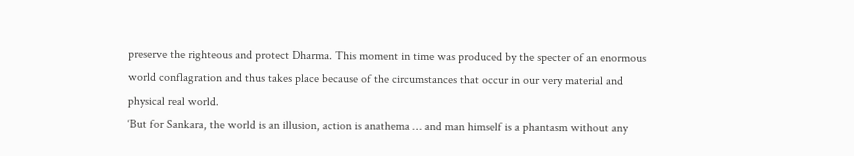preserve the righteous and protect Dharma. This moment in time was produced by the specter of an enormous world conflagration and thus takes place because of the circumstances that occur in our very material and physical real world.
‘But for Sankara, the world is an illusion, action is anathema … and man himself is a phantasm without any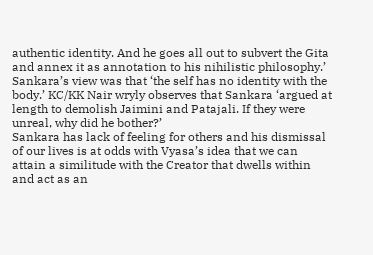authentic identity. And he goes all out to subvert the Gita and annex it as annotation to his nihilistic philosophy.’ Sankara’s view was that ‘the self has no identity with the body.’ KC/KK Nair wryly observes that Sankara ‘argued at length to demolish Jaimini and Patajali. If they were unreal, why did he bother?’
Sankara has lack of feeling for others and his dismissal of our lives is at odds with Vyasa’s idea that we can attain a similitude with the Creator that dwells within and act as an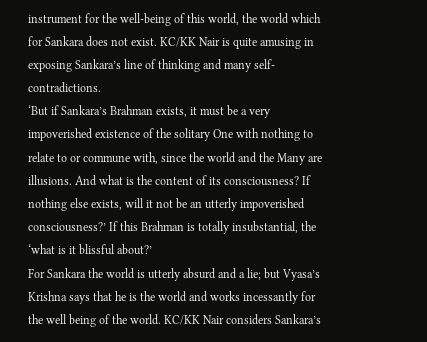instrument for the well-being of this world, the world which for Sankara does not exist. KC/KK Nair is quite amusing in exposing Sankara’s line of thinking and many self-contradictions.
‘But if Sankara’s Brahman exists, it must be a very impoverished existence of the solitary One with nothing to relate to or commune with, since the world and the Many are illusions. And what is the content of its consciousness? If nothing else exists, will it not be an utterly impoverished consciousness?’ If this Brahman is totally insubstantial, the ‘what is it blissful about?’
For Sankara the world is utterly absurd and a lie; but Vyasa’s Krishna says that he is the world and works incessantly for the well being of the world. KC/KK Nair considers Sankara’s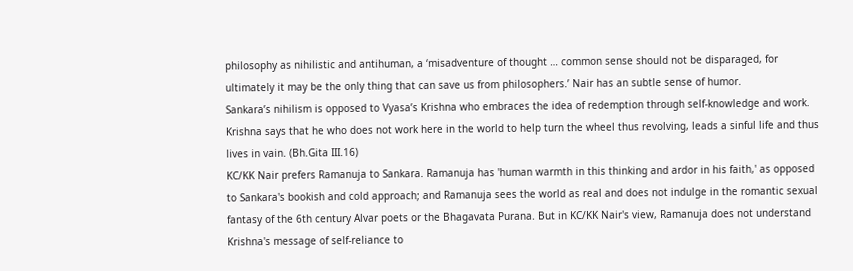philosophy as nihilistic and antihuman, a ‘misadventure of thought … common sense should not be disparaged, for ultimately it may be the only thing that can save us from philosophers.’ Nair has an subtle sense of humor.
Sankara’s nihilism is opposed to Vyasa’s Krishna who embraces the idea of redemption through self-knowledge and work. Krishna says that he who does not work here in the world to help turn the wheel thus revolving, leads a sinful life and thus lives in vain. (Bh.Gita III.16)
KC/KK Nair prefers Ramanuja to Sankara. Ramanuja has 'human warmth in this thinking and ardor in his faith,' as opposed to Sankara's bookish and cold approach; and Ramanuja sees the world as real and does not indulge in the romantic sexual fantasy of the 6th century Alvar poets or the Bhagavata Purana. But in KC/KK Nair's view, Ramanuja does not understand Krishna's message of self-reliance to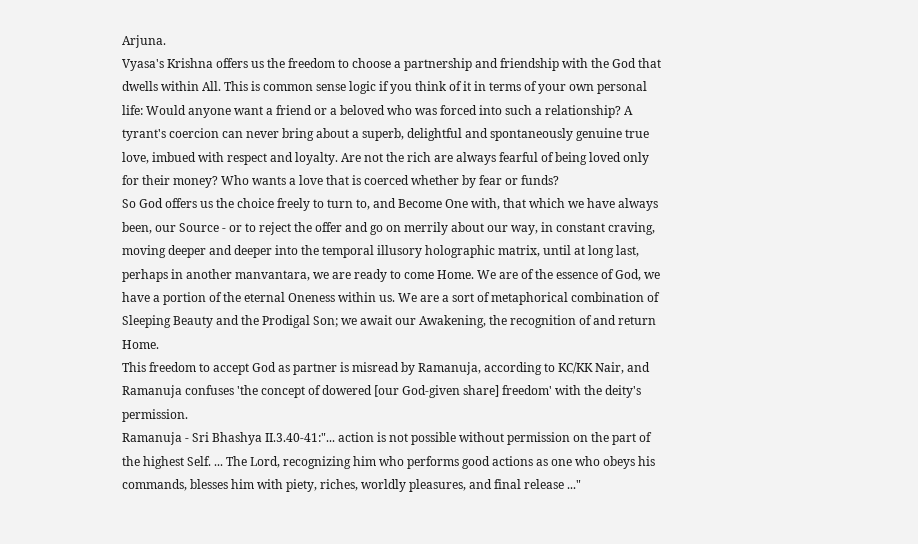Arjuna.
Vyasa's Krishna offers us the freedom to choose a partnership and friendship with the God that dwells within All. This is common sense logic if you think of it in terms of your own personal life: Would anyone want a friend or a beloved who was forced into such a relationship? A tyrant's coercion can never bring about a superb, delightful and spontaneously genuine true love, imbued with respect and loyalty. Are not the rich are always fearful of being loved only for their money? Who wants a love that is coerced whether by fear or funds?
So God offers us the choice freely to turn to, and Become One with, that which we have always been, our Source - or to reject the offer and go on merrily about our way, in constant craving, moving deeper and deeper into the temporal illusory holographic matrix, until at long last, perhaps in another manvantara, we are ready to come Home. We are of the essence of God, we have a portion of the eternal Oneness within us. We are a sort of metaphorical combination of Sleeping Beauty and the Prodigal Son; we await our Awakening, the recognition of and return Home.
This freedom to accept God as partner is misread by Ramanuja, according to KC/KK Nair, and Ramanuja confuses 'the concept of dowered [our God-given share] freedom' with the deity's permission.
Ramanuja - Sri Bhashya II.3.40-41:"... action is not possible without permission on the part of the highest Self. ... The Lord, recognizing him who performs good actions as one who obeys his commands, blesses him with piety, riches, worldly pleasures, and final release ..."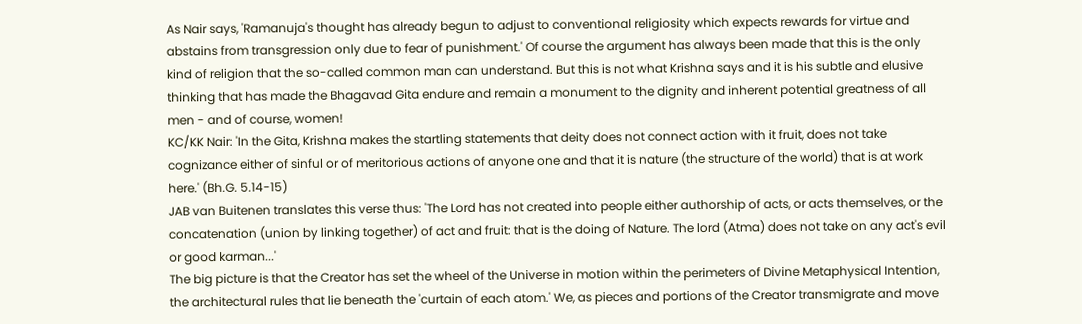As Nair says, 'Ramanuja's thought has already begun to adjust to conventional religiosity which expects rewards for virtue and abstains from transgression only due to fear of punishment.' Of course the argument has always been made that this is the only kind of religion that the so-called common man can understand. But this is not what Krishna says and it is his subtle and elusive thinking that has made the Bhagavad Gita endure and remain a monument to the dignity and inherent potential greatness of all men - and of course, women!
KC/KK Nair: 'In the Gita, Krishna makes the startling statements that deity does not connect action with it fruit, does not take cognizance either of sinful or of meritorious actions of anyone one and that it is nature (the structure of the world) that is at work here.' (Bh.G. 5.14-15)
JAB van Buitenen translates this verse thus: 'The Lord has not created into people either authorship of acts, or acts themselves, or the concatenation (union by linking together) of act and fruit: that is the doing of Nature. The lord (Atma) does not take on any act's evil or good karman...'
The big picture is that the Creator has set the wheel of the Universe in motion within the perimeters of Divine Metaphysical Intention, the architectural rules that lie beneath the 'curtain of each atom.' We, as pieces and portions of the Creator transmigrate and move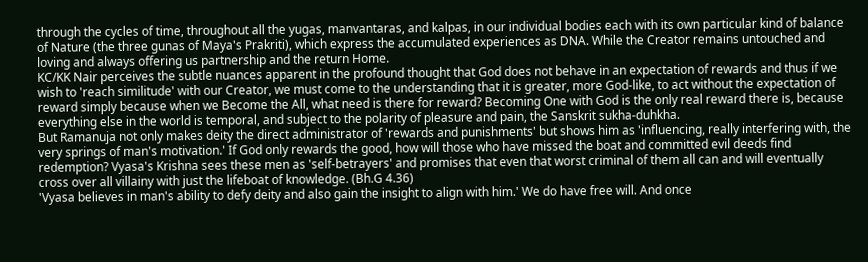through the cycles of time, throughout all the yugas, manvantaras, and kalpas, in our individual bodies each with its own particular kind of balance of Nature (the three gunas of Maya's Prakriti), which express the accumulated experiences as DNA. While the Creator remains untouched and loving and always offering us partnership and the return Home.
KC/KK Nair perceives the subtle nuances apparent in the profound thought that God does not behave in an expectation of rewards and thus if we wish to 'reach similitude' with our Creator, we must come to the understanding that it is greater, more God-like, to act without the expectation of reward simply because when we Become the All, what need is there for reward? Becoming One with God is the only real reward there is, because everything else in the world is temporal, and subject to the polarity of pleasure and pain, the Sanskrit sukha-duhkha.
But Ramanuja not only makes deity the direct administrator of 'rewards and punishments' but shows him as 'influencing, really interfering with, the very springs of man's motivation.' If God only rewards the good, how will those who have missed the boat and committed evil deeds find redemption? Vyasa's Krishna sees these men as 'self-betrayers' and promises that even that worst criminal of them all can and will eventually cross over all villainy with just the lifeboat of knowledge. (Bh.G 4.36)
'Vyasa believes in man's ability to defy deity and also gain the insight to align with him.' We do have free will. And once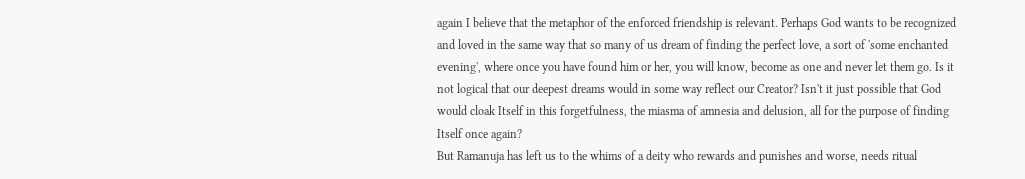again I believe that the metaphor of the enforced friendship is relevant. Perhaps God wants to be recognized and loved in the same way that so many of us dream of finding the perfect love, a sort of 'some enchanted evening', where once you have found him or her, you will know, become as one and never let them go. Is it not logical that our deepest dreams would in some way reflect our Creator? Isn't it just possible that God would cloak Itself in this forgetfulness, the miasma of amnesia and delusion, all for the purpose of finding Itself once again?
But Ramanuja has left us to the whims of a deity who rewards and punishes and worse, needs ritual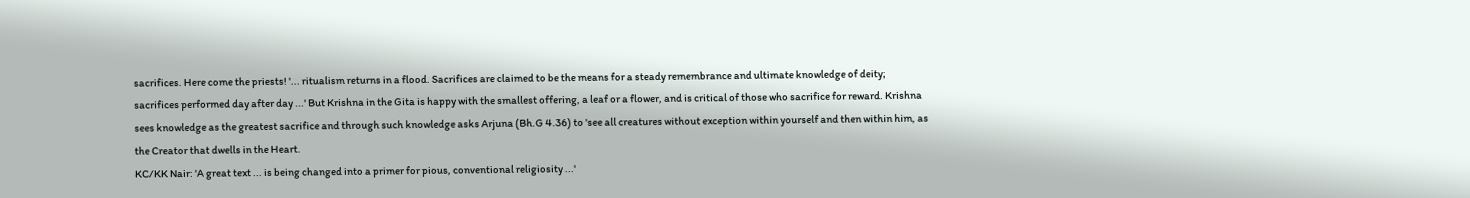sacrifices. Here come the priests! '... ritualism returns in a flood. Sacrifices are claimed to be the means for a steady remembrance and ultimate knowledge of deity; sacrifices performed day after day ...' But Krishna in the Gita is happy with the smallest offering, a leaf or a flower, and is critical of those who sacrifice for reward. Krishna sees knowledge as the greatest sacrifice and through such knowledge asks Arjuna (Bh.G 4.36) to 'see all creatures without exception within yourself and then within him, as the Creator that dwells in the Heart.
KC/KK Nair: 'A great text ... is being changed into a primer for pious, conventional religiosity ...'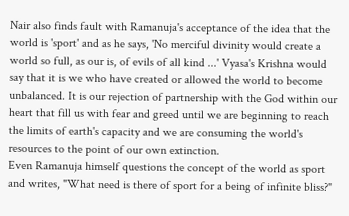Nair also finds fault with Ramanuja's acceptance of the idea that the world is 'sport' and as he says, 'No merciful divinity would create a world so full, as our is, of evils of all kind ...' Vyasa's Krishna would say that it is we who have created or allowed the world to become unbalanced. It is our rejection of partnership with the God within our heart that fill us with fear and greed until we are beginning to reach the limits of earth's capacity and we are consuming the world's resources to the point of our own extinction.
Even Ramanuja himself questions the concept of the world as sport and writes, "What need is there of sport for a being of infinite bliss?"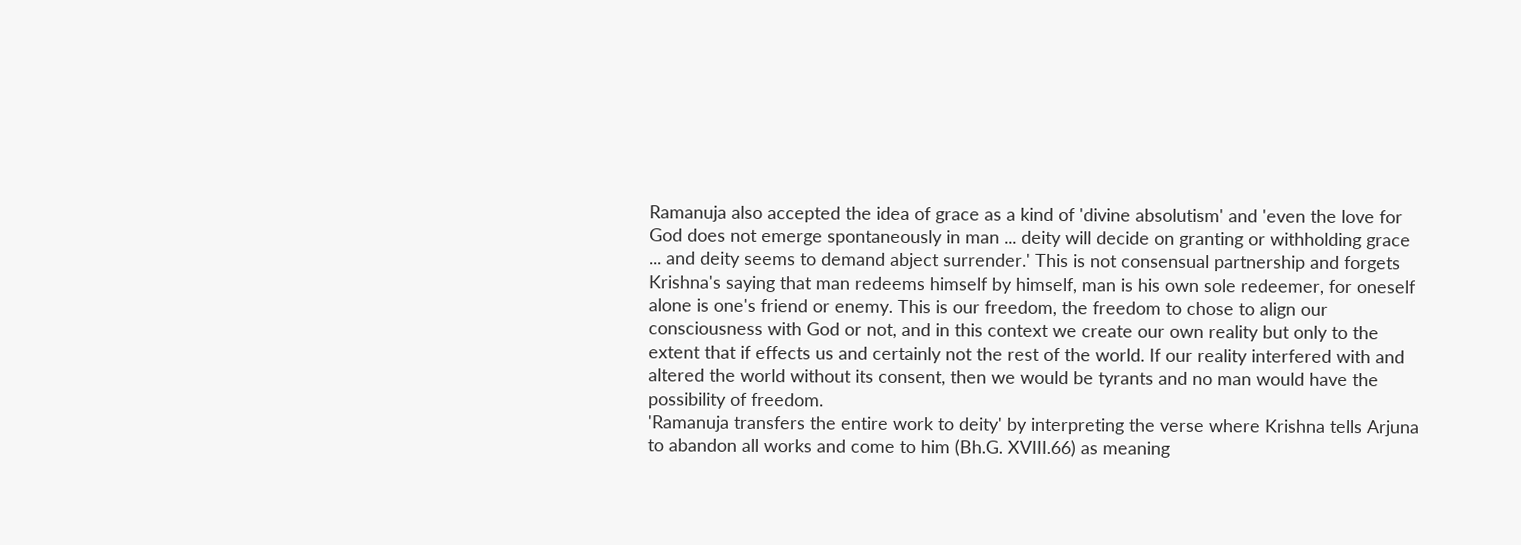Ramanuja also accepted the idea of grace as a kind of 'divine absolutism' and 'even the love for God does not emerge spontaneously in man ... deity will decide on granting or withholding grace ... and deity seems to demand abject surrender.' This is not consensual partnership and forgets Krishna's saying that man redeems himself by himself, man is his own sole redeemer, for oneself alone is one's friend or enemy. This is our freedom, the freedom to chose to align our consciousness with God or not, and in this context we create our own reality but only to the extent that if effects us and certainly not the rest of the world. If our reality interfered with and altered the world without its consent, then we would be tyrants and no man would have the possibility of freedom.
'Ramanuja transfers the entire work to deity' by interpreting the verse where Krishna tells Arjuna to abandon all works and come to him (Bh.G. XVIII.66) as meaning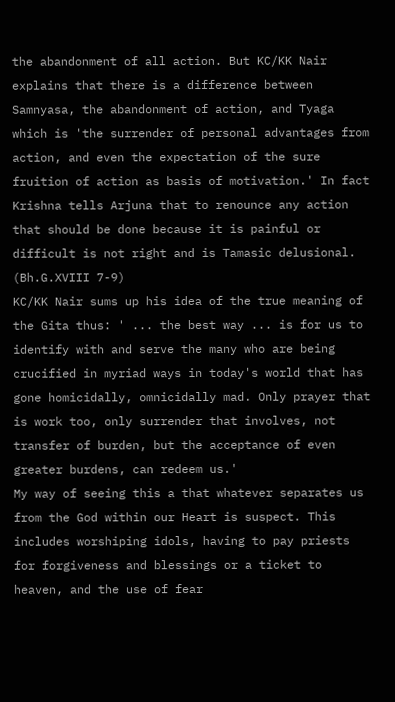the abandonment of all action. But KC/KK Nair explains that there is a difference between Samnyasa, the abandonment of action, and Tyaga which is 'the surrender of personal advantages from action, and even the expectation of the sure fruition of action as basis of motivation.' In fact Krishna tells Arjuna that to renounce any action that should be done because it is painful or difficult is not right and is Tamasic delusional. (Bh.G.XVIII 7-9)
KC/KK Nair sums up his idea of the true meaning of the Gita thus: ' ... the best way ... is for us to identify with and serve the many who are being crucified in myriad ways in today's world that has gone homicidally, omnicidally mad. Only prayer that is work too, only surrender that involves, not transfer of burden, but the acceptance of even greater burdens, can redeem us.'
My way of seeing this a that whatever separates us from the God within our Heart is suspect. This includes worshiping idols, having to pay priests for forgiveness and blessings or a ticket to heaven, and the use of fear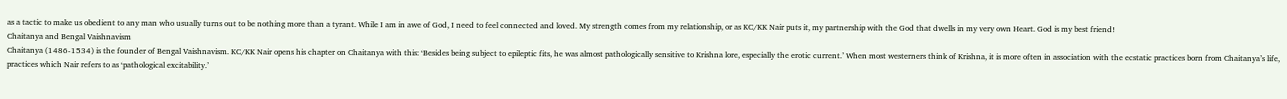as a tactic to make us obedient to any man who usually turns out to be nothing more than a tyrant. While I am in awe of God, I need to feel connected and loved. My strength comes from my relationship, or as KC/KK Nair puts it, my partnership with the God that dwells in my very own Heart. God is my best friend!
Chaitanya and Bengal Vaishnavism
Chaitanya (1486-1534) is the founder of Bengal Vaishnavism. KC/KK Nair opens his chapter on Chaitanya with this: ‘Besides being subject to epileptic fits, he was almost pathologically sensitive to Krishna lore, especially the erotic current.’ When most westerners think of Krishna, it is more often in association with the ecstatic practices born from Chaitanya’s life, practices which Nair refers to as ‘pathological excitability.’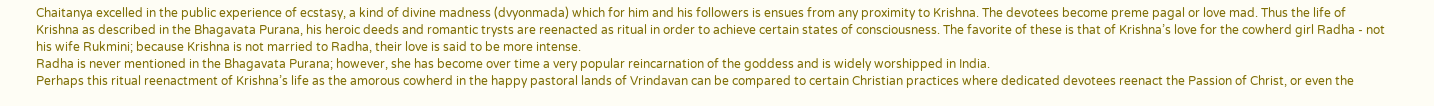Chaitanya excelled in the public experience of ecstasy, a kind of divine madness (dvyonmada) which for him and his followers is ensues from any proximity to Krishna. The devotees become preme pagal or love mad. Thus the life of Krishna as described in the Bhagavata Purana, his heroic deeds and romantic trysts are reenacted as ritual in order to achieve certain states of consciousness. The favorite of these is that of Krishna’s love for the cowherd girl Radha - not his wife Rukmini; because Krishna is not married to Radha, their love is said to be more intense.
Radha is never mentioned in the Bhagavata Purana; however, she has become over time a very popular reincarnation of the goddess and is widely worshipped in India.
Perhaps this ritual reenactment of Krishna’s life as the amorous cowherd in the happy pastoral lands of Vrindavan can be compared to certain Christian practices where dedicated devotees reenact the Passion of Christ, or even the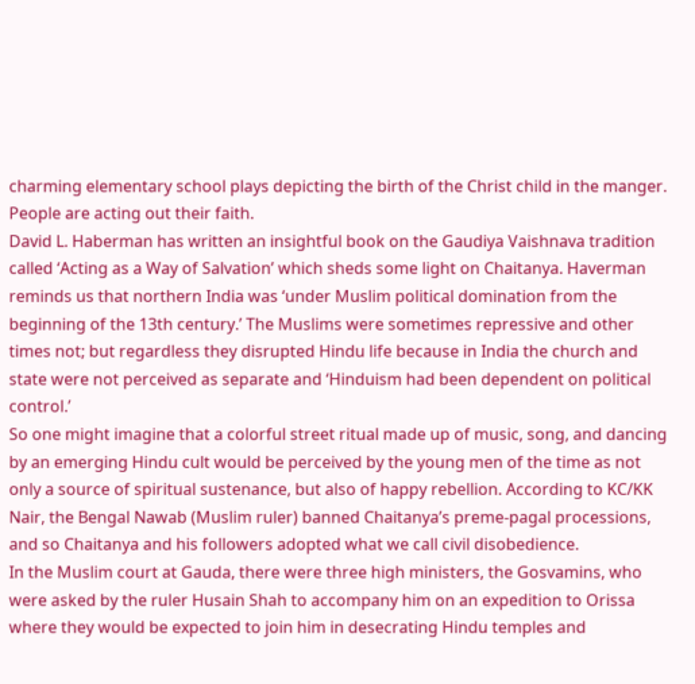charming elementary school plays depicting the birth of the Christ child in the manger. People are acting out their faith.
David L. Haberman has written an insightful book on the Gaudiya Vaishnava tradition called ‘Acting as a Way of Salvation’ which sheds some light on Chaitanya. Haverman reminds us that northern India was ‘under Muslim political domination from the beginning of the 13th century.’ The Muslims were sometimes repressive and other times not; but regardless they disrupted Hindu life because in India the church and state were not perceived as separate and ‘Hinduism had been dependent on political control.’
So one might imagine that a colorful street ritual made up of music, song, and dancing by an emerging Hindu cult would be perceived by the young men of the time as not only a source of spiritual sustenance, but also of happy rebellion. According to KC/KK Nair, the Bengal Nawab (Muslim ruler) banned Chaitanya’s preme-pagal processions, and so Chaitanya and his followers adopted what we call civil disobedience.
In the Muslim court at Gauda, there were three high ministers, the Gosvamins, who were asked by the ruler Husain Shah to accompany him on an expedition to Orissa where they would be expected to join him in desecrating Hindu temples and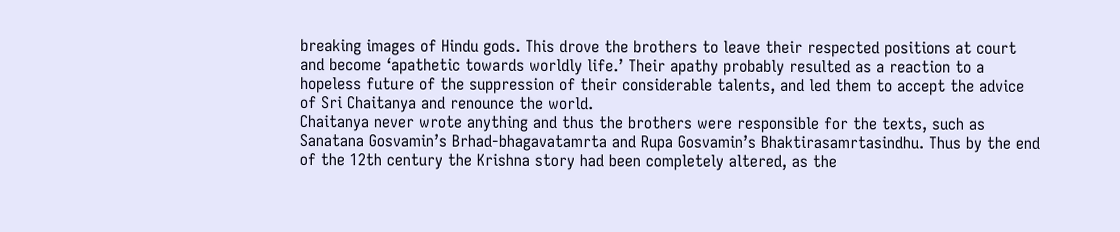breaking images of Hindu gods. This drove the brothers to leave their respected positions at court and become ‘apathetic towards worldly life.’ Their apathy probably resulted as a reaction to a hopeless future of the suppression of their considerable talents, and led them to accept the advice of Sri Chaitanya and renounce the world.
Chaitanya never wrote anything and thus the brothers were responsible for the texts, such as Sanatana Gosvamin’s Brhad-bhagavatamrta and Rupa Gosvamin’s Bhaktirasamrtasindhu. Thus by the end of the 12th century the Krishna story had been completely altered, as the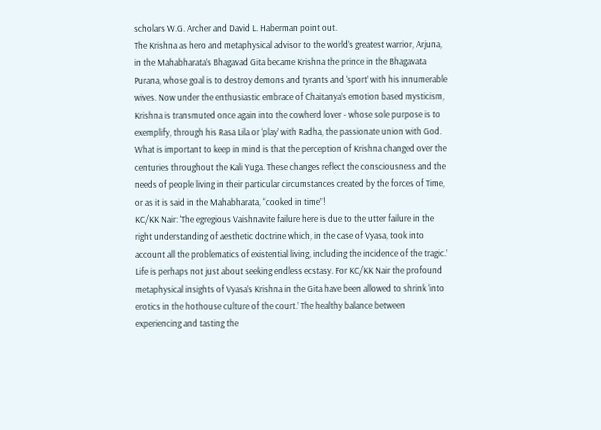scholars W.G. Archer and David L. Haberman point out.
The Krishna as hero and metaphysical advisor to the world’s greatest warrior, Arjuna, in the Mahabharata’s Bhagavad Gita became Krishna the prince in the Bhagavata Purana, whose goal is to destroy demons and tyrants and ‘sport’ with his innumerable wives. Now under the enthusiastic embrace of Chaitanya’s emotion based mysticism, Krishna is transmuted once again into the cowherd lover - whose sole purpose is to exemplify, through his Rasa Lila or ‘play’ with Radha, the passionate union with God.
What is important to keep in mind is that the perception of Krishna changed over the centuries throughout the Kali Yuga. These changes reflect the consciousness and the needs of people living in their particular circumstances created by the forces of Time, or as it is said in the Mahabharata, “cooked in time”!
KC/KK Nair: 'The egregious Vaishnavite failure here is due to the utter failure in the right understanding of aesthetic doctrine which, in the case of Vyasa, took into account all the problematics of existential living, including the incidence of the tragic.’
Life is perhaps not just about seeking endless ecstasy. For KC/KK Nair the profound metaphysical insights of Vyasa’s Krishna in the Gita have been allowed to shrink ‘into erotics in the hothouse culture of the court.’ The healthy balance between experiencing and tasting the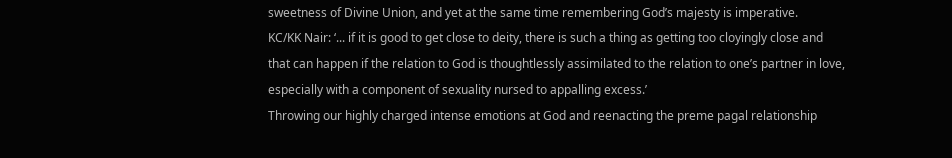sweetness of Divine Union, and yet at the same time remembering God’s majesty is imperative.
KC/KK Nair: ‘... if it is good to get close to deity, there is such a thing as getting too cloyingly close and that can happen if the relation to God is thoughtlessly assimilated to the relation to one’s partner in love, especially with a component of sexuality nursed to appalling excess.’
Throwing our highly charged intense emotions at God and reenacting the preme pagal relationship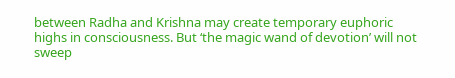between Radha and Krishna may create temporary euphoric highs in consciousness. But ‘the magic wand of devotion’ will not sweep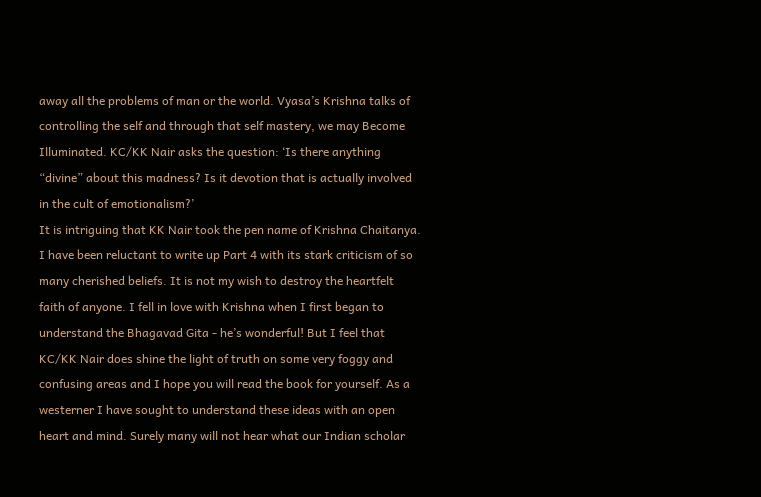away all the problems of man or the world. Vyasa’s Krishna talks of controlling the self and through that self mastery, we may Become Illuminated. KC/KK Nair asks the question: ‘Is there anything “divine” about this madness? Is it devotion that is actually involved in the cult of emotionalism?’
It is intriguing that KK Nair took the pen name of Krishna Chaitanya.
I have been reluctant to write up Part 4 with its stark criticism of so many cherished beliefs. It is not my wish to destroy the heartfelt faith of anyone. I fell in love with Krishna when I first began to understand the Bhagavad Gita - he’s wonderful! But I feel that KC/KK Nair does shine the light of truth on some very foggy and confusing areas and I hope you will read the book for yourself. As a westerner I have sought to understand these ideas with an open heart and mind. Surely many will not hear what our Indian scholar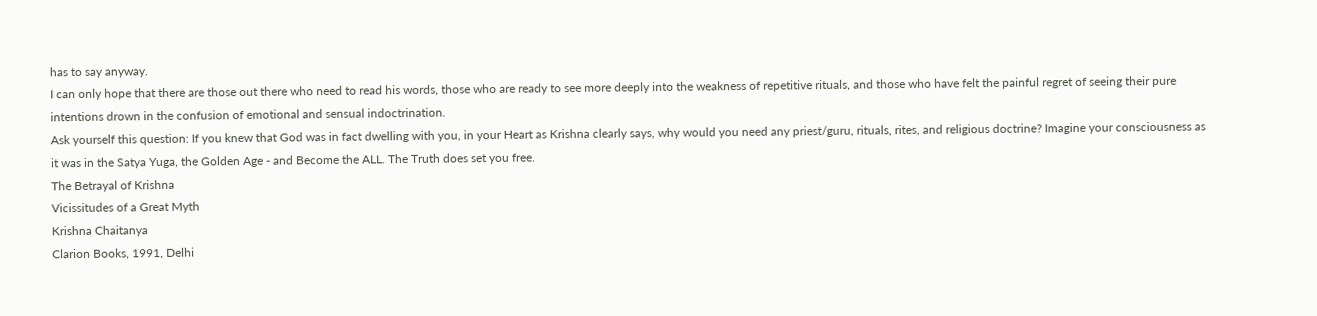has to say anyway.
I can only hope that there are those out there who need to read his words, those who are ready to see more deeply into the weakness of repetitive rituals, and those who have felt the painful regret of seeing their pure intentions drown in the confusion of emotional and sensual indoctrination.
Ask yourself this question: If you knew that God was in fact dwelling with you, in your Heart as Krishna clearly says, why would you need any priest/guru, rituals, rites, and religious doctrine? Imagine your consciousness as it was in the Satya Yuga, the Golden Age - and Become the ALL. The Truth does set you free.
The Betrayal of Krishna
Vicissitudes of a Great Myth
Krishna Chaitanya
Clarion Books, 1991, Delhi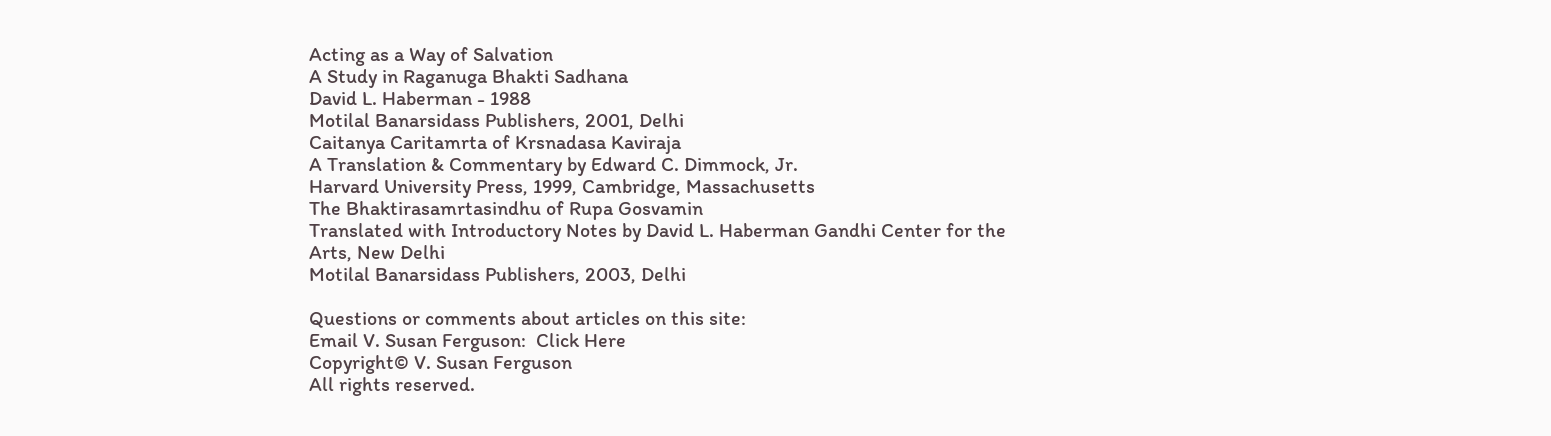Acting as a Way of Salvation
A Study in Raganuga Bhakti Sadhana
David L. Haberman - 1988
Motilal Banarsidass Publishers, 2001, Delhi
Caitanya Caritamrta of Krsnadasa Kaviraja
A Translation & Commentary by Edward C. Dimmock, Jr.
Harvard University Press, 1999, Cambridge, Massachusetts
The Bhaktirasamrtasindhu of Rupa Gosvamin
Translated with Introductory Notes by David L. Haberman Gandhi Center for the Arts, New Delhi
Motilal Banarsidass Publishers, 2003, Delhi

Questions or comments about articles on this site:
Email V. Susan Ferguson:  Click Here
Copyright© V. Susan Ferguson
All rights reserved.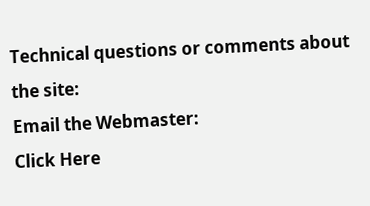Technical questions or comments about the site:
Email the Webmaster:
Click Here